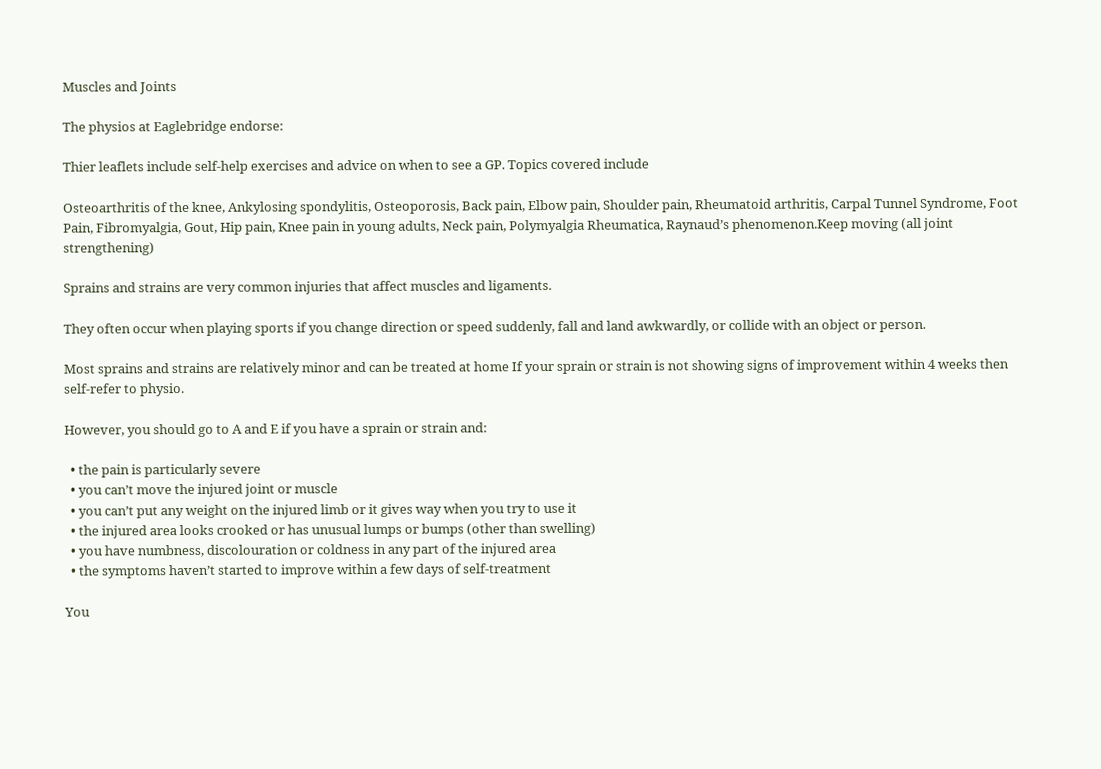Muscles and Joints

The physios at Eaglebridge endorse:

Thier leaflets include self-help exercises and advice on when to see a GP. Topics covered include

Osteoarthritis of the knee, Ankylosing spondylitis, Osteoporosis, Back pain, Elbow pain, Shoulder pain, Rheumatoid arthritis, Carpal Tunnel Syndrome, Foot Pain, Fibromyalgia, Gout, Hip pain, Knee pain in young adults, Neck pain, Polymyalgia Rheumatica, Raynaud’s phenomenon.Keep moving (all joint strengthening)

Sprains and strains are very common injuries that affect muscles and ligaments.

They often occur when playing sports if you change direction or speed suddenly, fall and land awkwardly, or collide with an object or person.

Most sprains and strains are relatively minor and can be treated at home If your sprain or strain is not showing signs of improvement within 4 weeks then self-refer to physio.

However, you should go to A and E if you have a sprain or strain and:

  • the pain is particularly severe
  • you can’t move the injured joint or muscle
  • you can’t put any weight on the injured limb or it gives way when you try to use it
  • the injured area looks crooked or has unusual lumps or bumps (other than swelling)
  • you have numbness, discolouration or coldness in any part of the injured area
  • the symptoms haven’t started to improve within a few days of self-treatment

You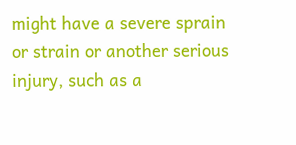might have a severe sprain or strain or another serious injury, such as a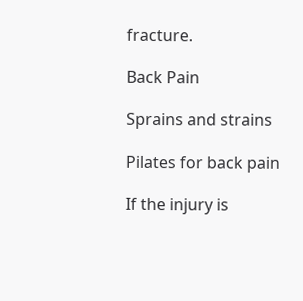fracture.

Back Pain

Sprains and strains

Pilates for back pain

If the injury is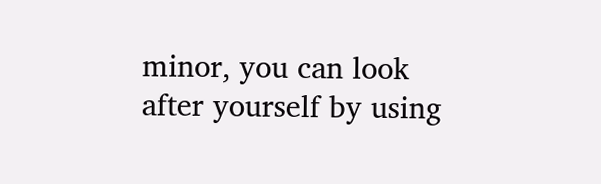minor, you can look after yourself by using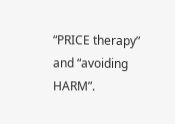“PRICE therapy” and “avoiding HARM”.